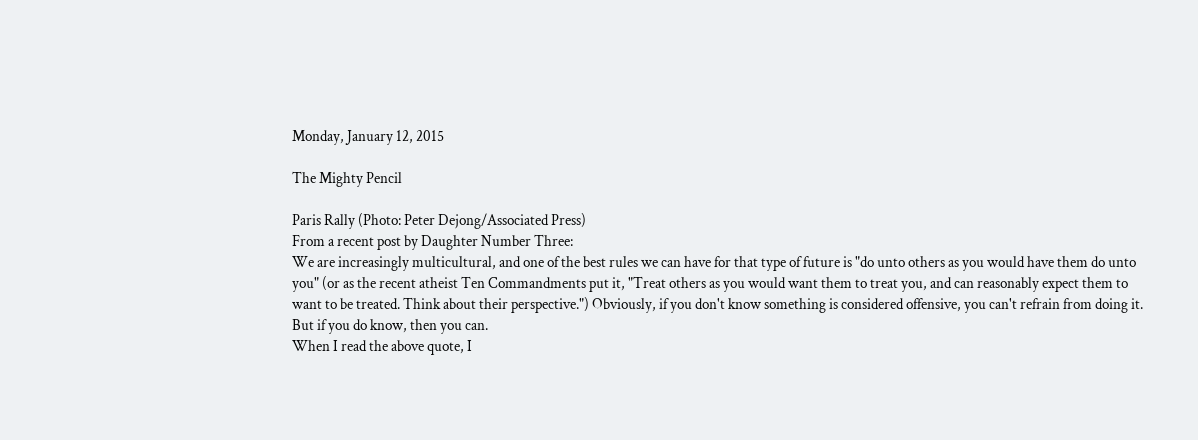Monday, January 12, 2015

The Mighty Pencil

Paris Rally (Photo: Peter Dejong/Associated Press)
From a recent post by Daughter Number Three:
We are increasingly multicultural, and one of the best rules we can have for that type of future is "do unto others as you would have them do unto you" (or as the recent atheist Ten Commandments put it, "Treat others as you would want them to treat you, and can reasonably expect them to want to be treated. Think about their perspective.") Obviously, if you don't know something is considered offensive, you can't refrain from doing it. But if you do know, then you can.
When I read the above quote, I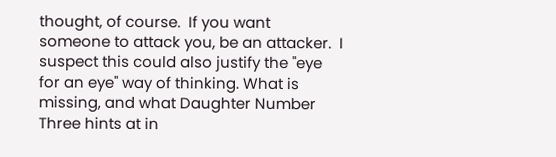thought, of course.  If you want someone to attack you, be an attacker.  I suspect this could also justify the "eye for an eye" way of thinking. What is missing, and what Daughter Number Three hints at in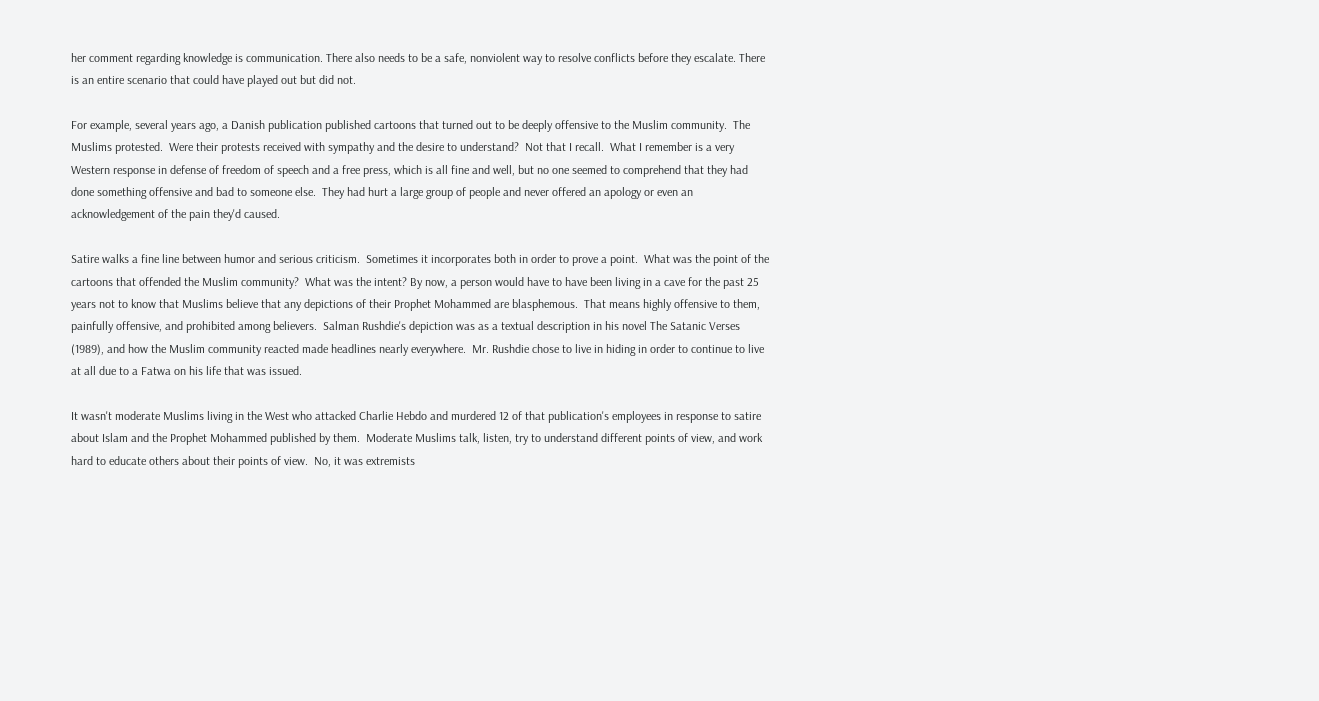her comment regarding knowledge is communication. There also needs to be a safe, nonviolent way to resolve conflicts before they escalate. There is an entire scenario that could have played out but did not.

For example, several years ago, a Danish publication published cartoons that turned out to be deeply offensive to the Muslim community.  The Muslims protested.  Were their protests received with sympathy and the desire to understand?  Not that I recall.  What I remember is a very Western response in defense of freedom of speech and a free press, which is all fine and well, but no one seemed to comprehend that they had done something offensive and bad to someone else.  They had hurt a large group of people and never offered an apology or even an acknowledgement of the pain they'd caused.

Satire walks a fine line between humor and serious criticism.  Sometimes it incorporates both in order to prove a point.  What was the point of the cartoons that offended the Muslim community?  What was the intent? By now, a person would have to have been living in a cave for the past 25 years not to know that Muslims believe that any depictions of their Prophet Mohammed are blasphemous.  That means highly offensive to them, painfully offensive, and prohibited among believers.  Salman Rushdie's depiction was as a textual description in his novel The Satanic Verses (1989), and how the Muslim community reacted made headlines nearly everywhere.  Mr. Rushdie chose to live in hiding in order to continue to live at all due to a Fatwa on his life that was issued.

It wasn't moderate Muslims living in the West who attacked Charlie Hebdo and murdered 12 of that publication's employees in response to satire about Islam and the Prophet Mohammed published by them.  Moderate Muslims talk, listen, try to understand different points of view, and work hard to educate others about their points of view.  No, it was extremists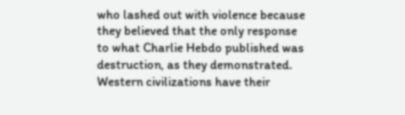who lashed out with violence because they believed that the only response to what Charlie Hebdo published was destruction, as they demonstrated.  Western civilizations have their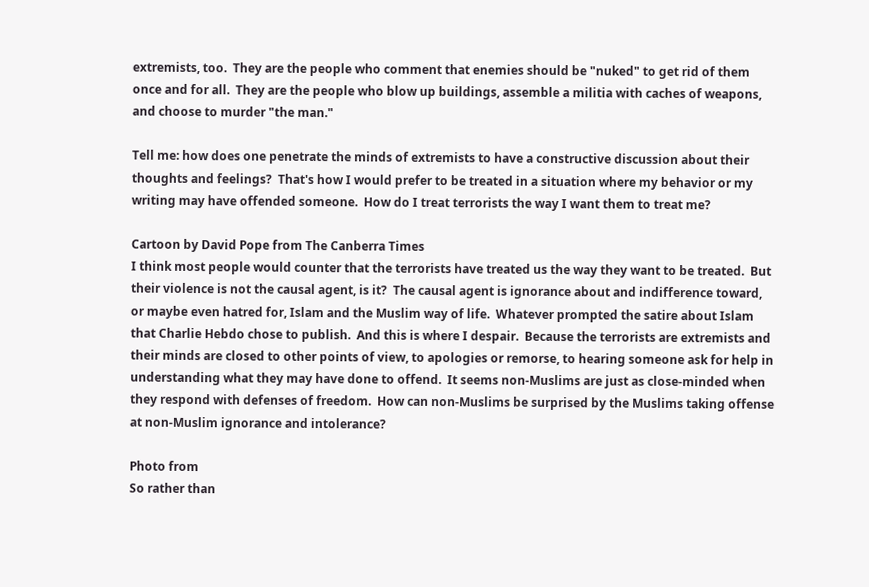extremists, too.  They are the people who comment that enemies should be "nuked" to get rid of them once and for all.  They are the people who blow up buildings, assemble a militia with caches of weapons, and choose to murder "the man."

Tell me: how does one penetrate the minds of extremists to have a constructive discussion about their thoughts and feelings?  That's how I would prefer to be treated in a situation where my behavior or my writing may have offended someone.  How do I treat terrorists the way I want them to treat me?

Cartoon by David Pope from The Canberra Times
I think most people would counter that the terrorists have treated us the way they want to be treated.  But their violence is not the causal agent, is it?  The causal agent is ignorance about and indifference toward, or maybe even hatred for, Islam and the Muslim way of life.  Whatever prompted the satire about Islam that Charlie Hebdo chose to publish.  And this is where I despair.  Because the terrorists are extremists and their minds are closed to other points of view, to apologies or remorse, to hearing someone ask for help in understanding what they may have done to offend.  It seems non-Muslims are just as close-minded when they respond with defenses of freedom.  How can non-Muslims be surprised by the Muslims taking offense at non-Muslim ignorance and intolerance?

Photo from
So rather than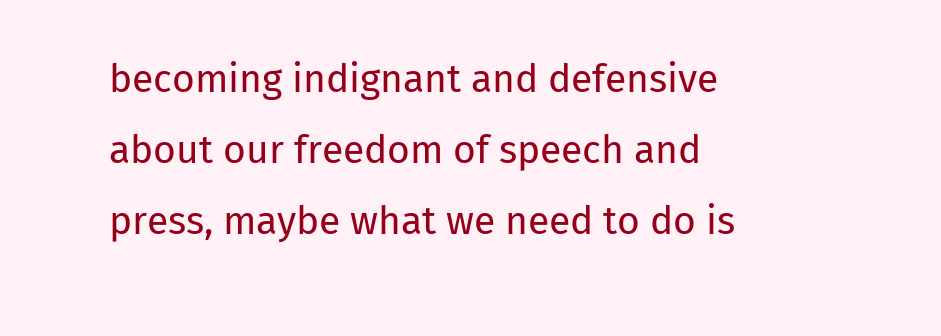becoming indignant and defensive about our freedom of speech and press, maybe what we need to do is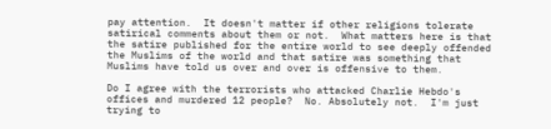pay attention.  It doesn't matter if other religions tolerate satirical comments about them or not.  What matters here is that the satire published for the entire world to see deeply offended the Muslims of the world and that satire was something that Muslims have told us over and over is offensive to them.

Do I agree with the terrorists who attacked Charlie Hebdo's offices and murdered 12 people?  No. Absolutely not.  I'm just trying to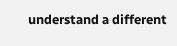understand a different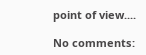point of view....

No comments: